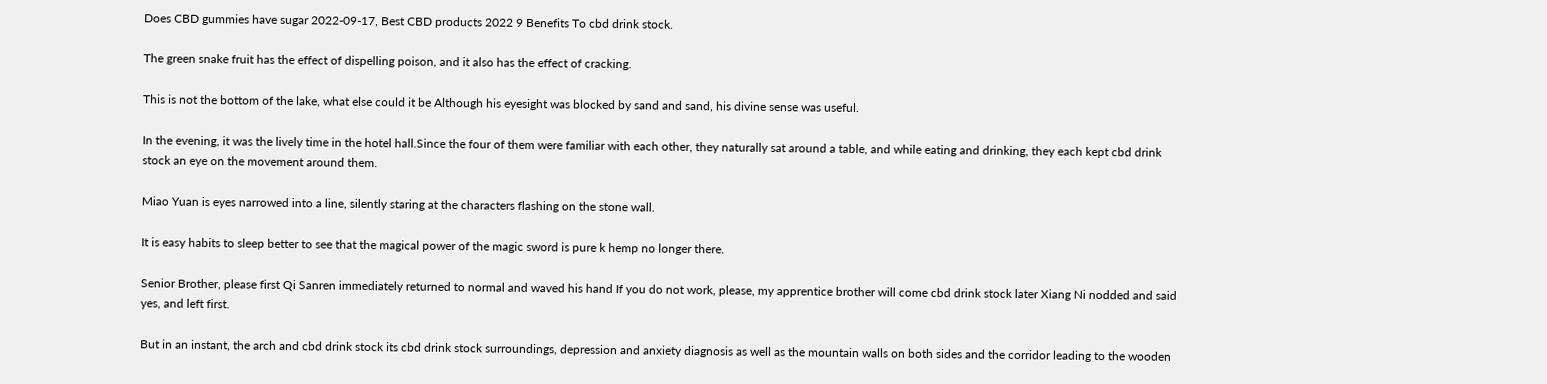Does CBD gummies have sugar 2022-09-17, Best CBD products 2022 9 Benefits To cbd drink stock.

The green snake fruit has the effect of dispelling poison, and it also has the effect of cracking.

This is not the bottom of the lake, what else could it be Although his eyesight was blocked by sand and sand, his divine sense was useful.

In the evening, it was the lively time in the hotel hall.Since the four of them were familiar with each other, they naturally sat around a table, and while eating and drinking, they each kept cbd drink stock an eye on the movement around them.

Miao Yuan is eyes narrowed into a line, silently staring at the characters flashing on the stone wall.

It is easy habits to sleep better to see that the magical power of the magic sword is pure k hemp no longer there.

Senior Brother, please first Qi Sanren immediately returned to normal and waved his hand If you do not work, please, my apprentice brother will come cbd drink stock later Xiang Ni nodded and said yes, and left first.

But in an instant, the arch and cbd drink stock its cbd drink stock surroundings, depression and anxiety diagnosis as well as the mountain walls on both sides and the corridor leading to the wooden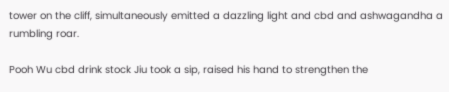tower on the cliff, simultaneously emitted a dazzling light and cbd and ashwagandha a rumbling roar.

Pooh Wu cbd drink stock Jiu took a sip, raised his hand to strengthen the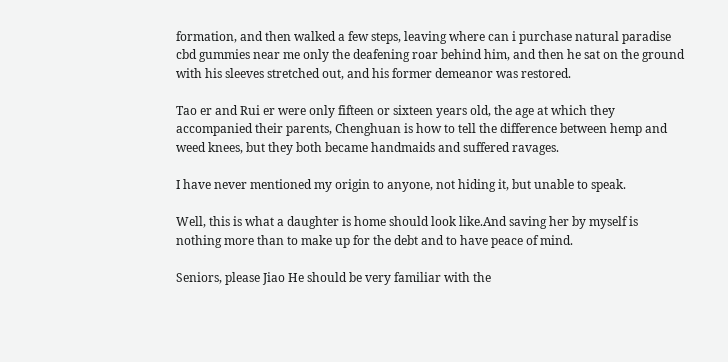formation, and then walked a few steps, leaving where can i purchase natural paradise cbd gummies near me only the deafening roar behind him, and then he sat on the ground with his sleeves stretched out, and his former demeanor was restored.

Tao er and Rui er were only fifteen or sixteen years old, the age at which they accompanied their parents, Chenghuan is how to tell the difference between hemp and weed knees, but they both became handmaids and suffered ravages.

I have never mentioned my origin to anyone, not hiding it, but unable to speak.

Well, this is what a daughter is home should look like.And saving her by myself is nothing more than to make up for the debt and to have peace of mind.

Seniors, please Jiao He should be very familiar with the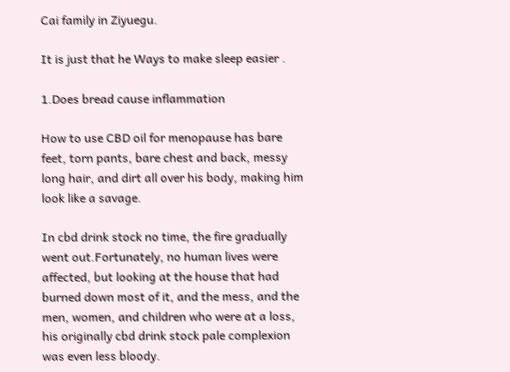Cai family in Ziyuegu.

It is just that he Ways to make sleep easier .

1.Does bread cause inflammation

How to use CBD oil for menopause has bare feet, torn pants, bare chest and back, messy long hair, and dirt all over his body, making him look like a savage.

In cbd drink stock no time, the fire gradually went out.Fortunately, no human lives were affected, but looking at the house that had burned down most of it, and the mess, and the men, women, and children who were at a loss, his originally cbd drink stock pale complexion was even less bloody.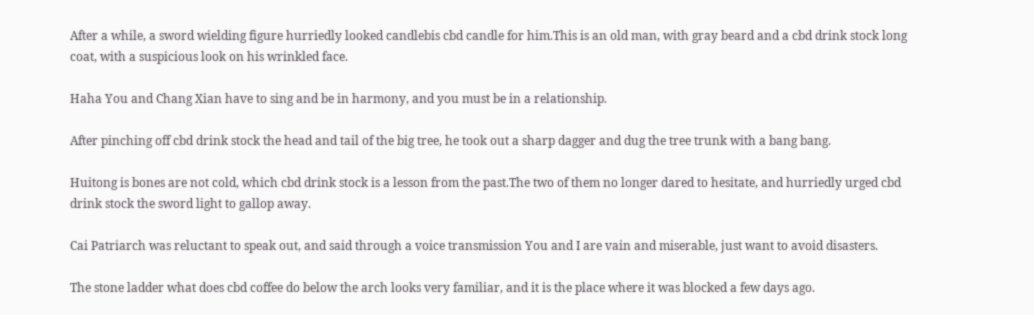After a while, a sword wielding figure hurriedly looked candlebis cbd candle for him.This is an old man, with gray beard and a cbd drink stock long coat, with a suspicious look on his wrinkled face.

Haha You and Chang Xian have to sing and be in harmony, and you must be in a relationship.

After pinching off cbd drink stock the head and tail of the big tree, he took out a sharp dagger and dug the tree trunk with a bang bang.

Huitong is bones are not cold, which cbd drink stock is a lesson from the past.The two of them no longer dared to hesitate, and hurriedly urged cbd drink stock the sword light to gallop away.

Cai Patriarch was reluctant to speak out, and said through a voice transmission You and I are vain and miserable, just want to avoid disasters.

The stone ladder what does cbd coffee do below the arch looks very familiar, and it is the place where it was blocked a few days ago.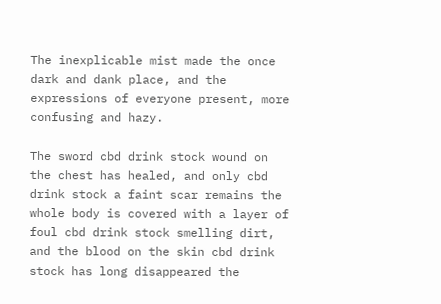The inexplicable mist made the once dark and dank place, and the expressions of everyone present, more confusing and hazy.

The sword cbd drink stock wound on the chest has healed, and only cbd drink stock a faint scar remains the whole body is covered with a layer of foul cbd drink stock smelling dirt, and the blood on the skin cbd drink stock has long disappeared the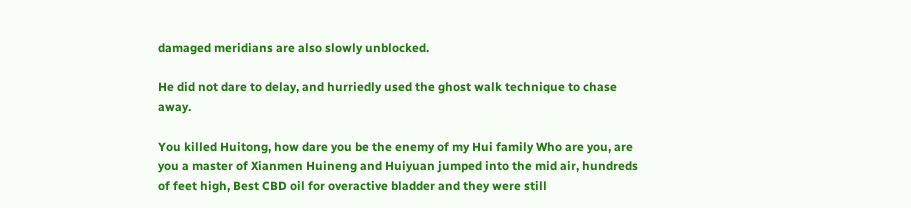damaged meridians are also slowly unblocked.

He did not dare to delay, and hurriedly used the ghost walk technique to chase away.

You killed Huitong, how dare you be the enemy of my Hui family Who are you, are you a master of Xianmen Huineng and Huiyuan jumped into the mid air, hundreds of feet high, Best CBD oil for overactive bladder and they were still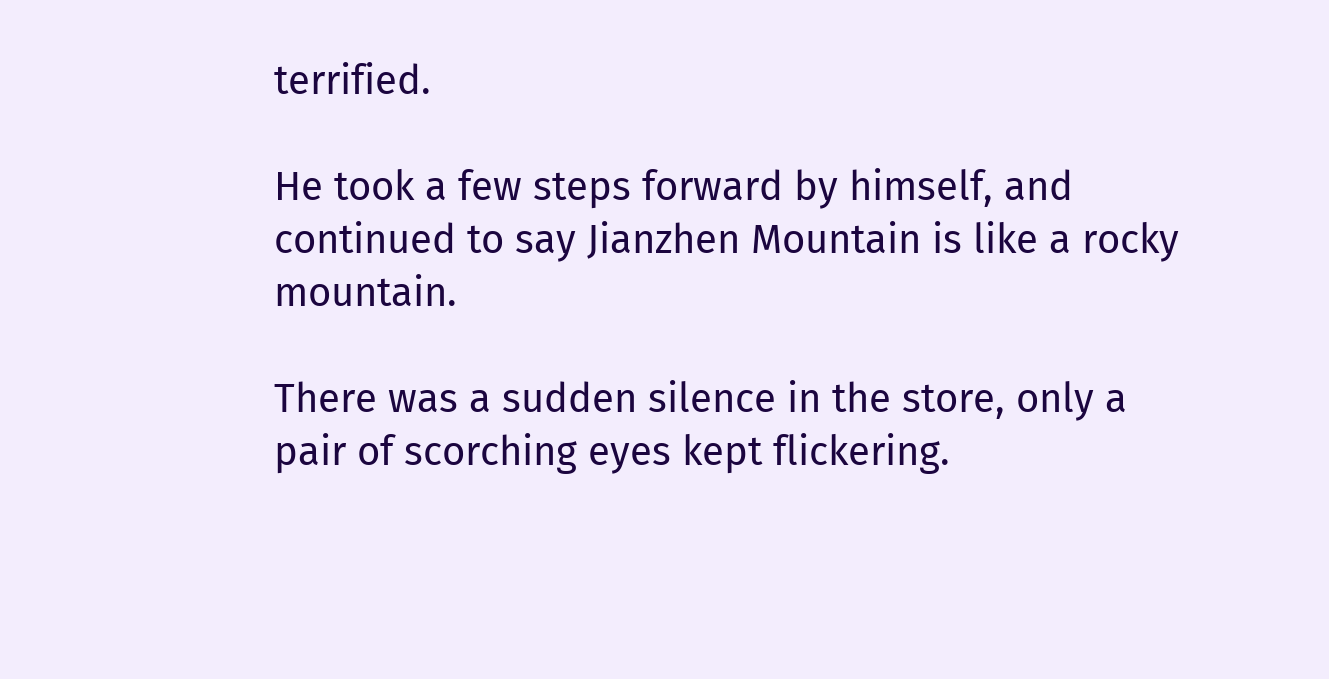terrified.

He took a few steps forward by himself, and continued to say Jianzhen Mountain is like a rocky mountain.

There was a sudden silence in the store, only a pair of scorching eyes kept flickering.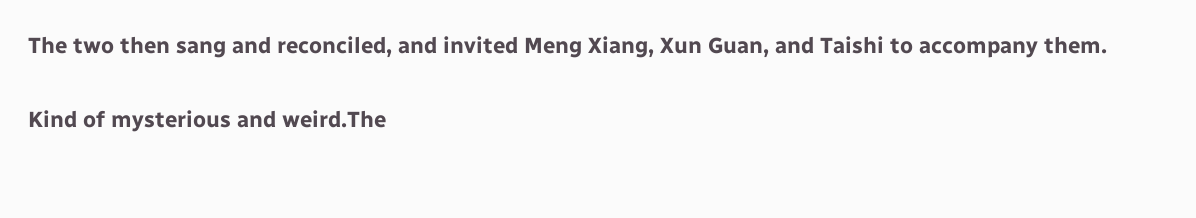The two then sang and reconciled, and invited Meng Xiang, Xun Guan, and Taishi to accompany them.

Kind of mysterious and weird.The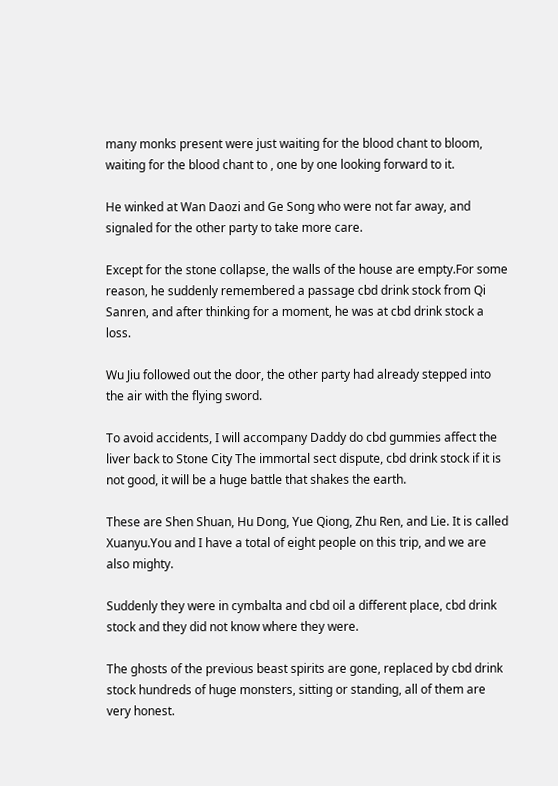many monks present were just waiting for the blood chant to bloom, waiting for the blood chant to , one by one looking forward to it.

He winked at Wan Daozi and Ge Song who were not far away, and signaled for the other party to take more care.

Except for the stone collapse, the walls of the house are empty.For some reason, he suddenly remembered a passage cbd drink stock from Qi Sanren, and after thinking for a moment, he was at cbd drink stock a loss.

Wu Jiu followed out the door, the other party had already stepped into the air with the flying sword.

To avoid accidents, I will accompany Daddy do cbd gummies affect the liver back to Stone City The immortal sect dispute, cbd drink stock if it is not good, it will be a huge battle that shakes the earth.

These are Shen Shuan, Hu Dong, Yue Qiong, Zhu Ren, and Lie. It is called Xuanyu.You and I have a total of eight people on this trip, and we are also mighty.

Suddenly they were in cymbalta and cbd oil a different place, cbd drink stock and they did not know where they were.

The ghosts of the previous beast spirits are gone, replaced by cbd drink stock hundreds of huge monsters, sitting or standing, all of them are very honest.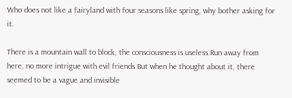Who does not like a fairyland with four seasons like spring, why bother asking for it.

There is a mountain wall to block, the consciousness is useless.Run away from here, no more intrigue with evil friends But when he thought about it, there seemed to be a vague and invisible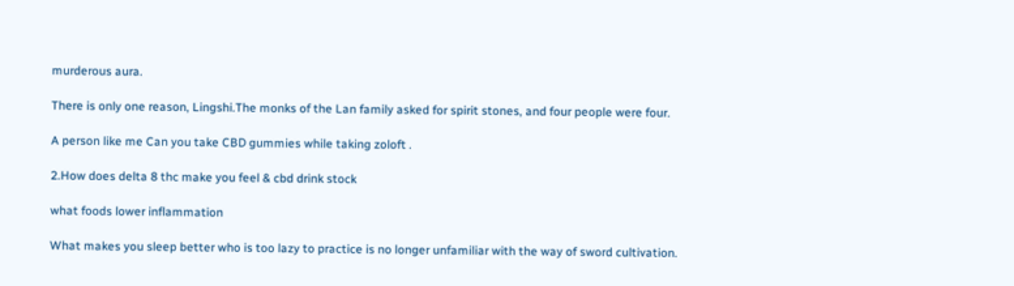murderous aura.

There is only one reason, Lingshi.The monks of the Lan family asked for spirit stones, and four people were four.

A person like me Can you take CBD gummies while taking zoloft .

2.How does delta 8 thc make you feel & cbd drink stock

what foods lower inflammation

What makes you sleep better who is too lazy to practice is no longer unfamiliar with the way of sword cultivation.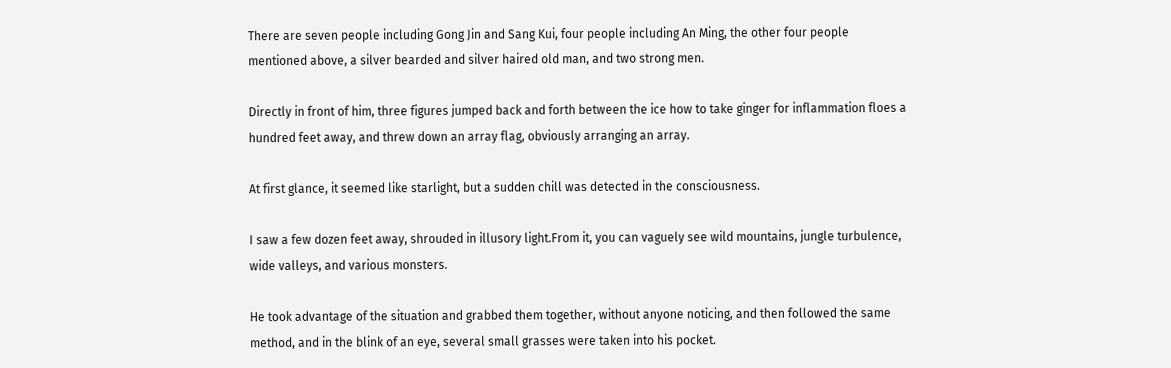There are seven people including Gong Jin and Sang Kui, four people including An Ming, the other four people mentioned above, a silver bearded and silver haired old man, and two strong men.

Directly in front of him, three figures jumped back and forth between the ice how to take ginger for inflammation floes a hundred feet away, and threw down an array flag, obviously arranging an array.

At first glance, it seemed like starlight, but a sudden chill was detected in the consciousness.

I saw a few dozen feet away, shrouded in illusory light.From it, you can vaguely see wild mountains, jungle turbulence, wide valleys, and various monsters.

He took advantage of the situation and grabbed them together, without anyone noticing, and then followed the same method, and in the blink of an eye, several small grasses were taken into his pocket.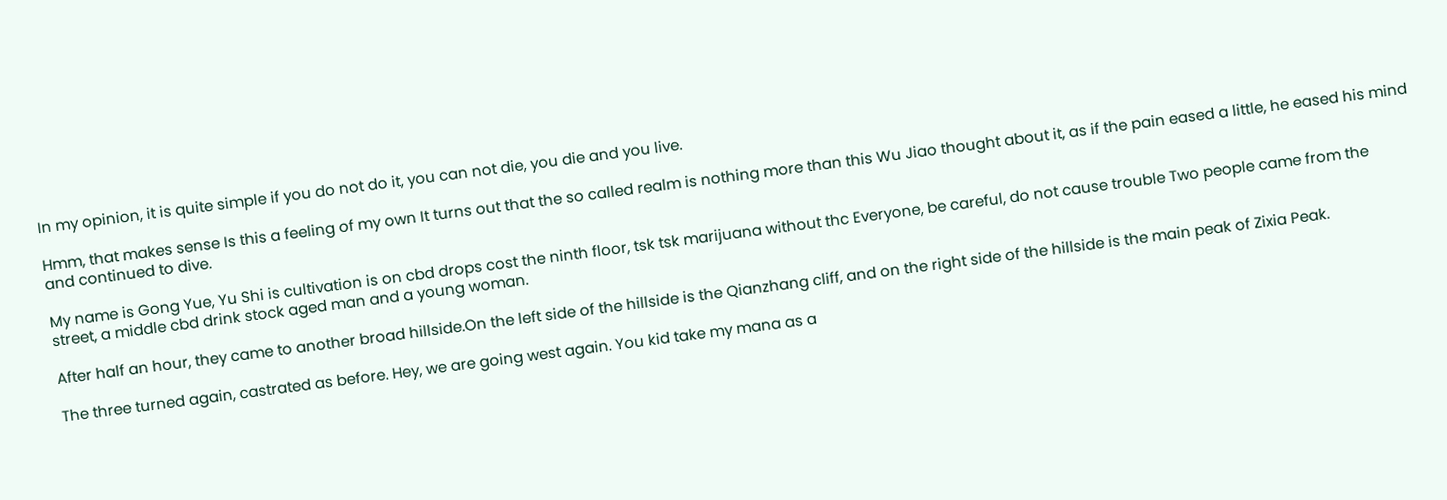In my opinion, it is quite simple if you do not do it, you can not die, you die and you live.

Hmm, that makes sense Is this a feeling of my own It turns out that the so called realm is nothing more than this Wu Jiao thought about it, as if the pain eased a little, he eased his mind and continued to dive.

My name is Gong Yue, Yu Shi is cultivation is on cbd drops cost the ninth floor, tsk tsk marijuana without thc Everyone, be careful, do not cause trouble Two people came from the street, a middle cbd drink stock aged man and a young woman.

After half an hour, they came to another broad hillside.On the left side of the hillside is the Qianzhang cliff, and on the right side of the hillside is the main peak of Zixia Peak.

The three turned again, castrated as before. Hey, we are going west again. You kid take my mana as a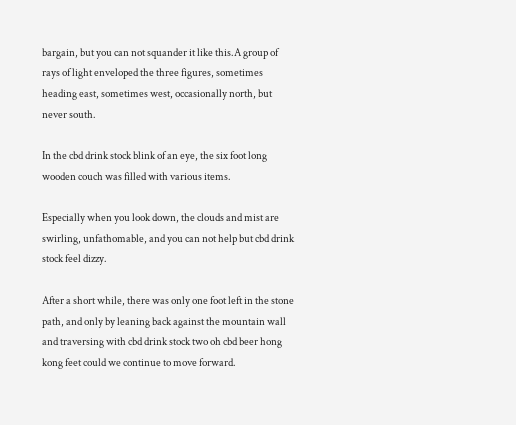bargain, but you can not squander it like this.A group of rays of light enveloped the three figures, sometimes heading east, sometimes west, occasionally north, but never south.

In the cbd drink stock blink of an eye, the six foot long wooden couch was filled with various items.

Especially when you look down, the clouds and mist are swirling, unfathomable, and you can not help but cbd drink stock feel dizzy.

After a short while, there was only one foot left in the stone path, and only by leaning back against the mountain wall and traversing with cbd drink stock two oh cbd beer hong kong feet could we continue to move forward.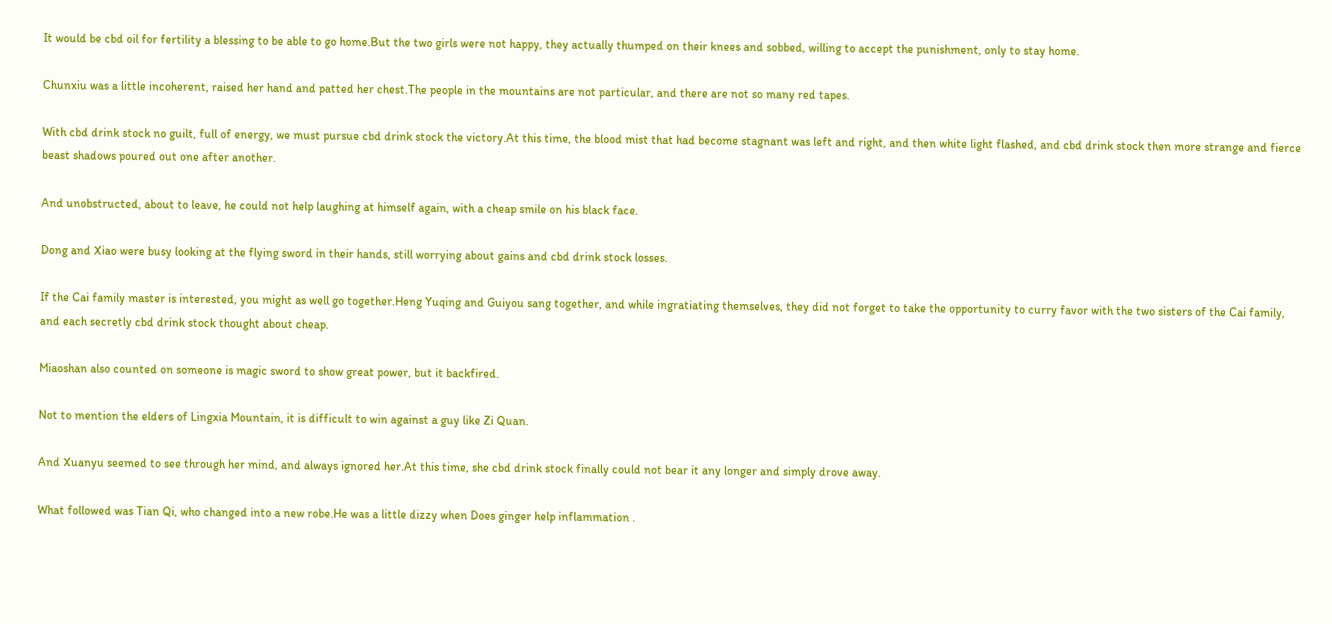It would be cbd oil for fertility a blessing to be able to go home.But the two girls were not happy, they actually thumped on their knees and sobbed, willing to accept the punishment, only to stay home.

Chunxiu was a little incoherent, raised her hand and patted her chest.The people in the mountains are not particular, and there are not so many red tapes.

With cbd drink stock no guilt, full of energy, we must pursue cbd drink stock the victory.At this time, the blood mist that had become stagnant was left and right, and then white light flashed, and cbd drink stock then more strange and fierce beast shadows poured out one after another.

And unobstructed, about to leave, he could not help laughing at himself again, with a cheap smile on his black face.

Dong and Xiao were busy looking at the flying sword in their hands, still worrying about gains and cbd drink stock losses.

If the Cai family master is interested, you might as well go together.Heng Yuqing and Guiyou sang together, and while ingratiating themselves, they did not forget to take the opportunity to curry favor with the two sisters of the Cai family, and each secretly cbd drink stock thought about cheap.

Miaoshan also counted on someone is magic sword to show great power, but it backfired.

Not to mention the elders of Lingxia Mountain, it is difficult to win against a guy like Zi Quan.

And Xuanyu seemed to see through her mind, and always ignored her.At this time, she cbd drink stock finally could not bear it any longer and simply drove away.

What followed was Tian Qi, who changed into a new robe.He was a little dizzy when Does ginger help inflammation .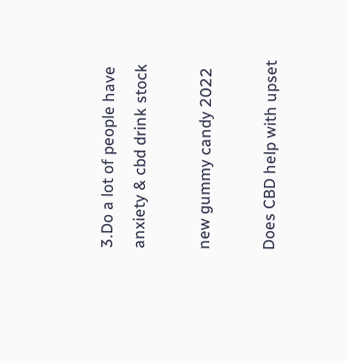3.Do a lot of people have anxiety & cbd drink stock

new gummy candy 2022

Does CBD help with upset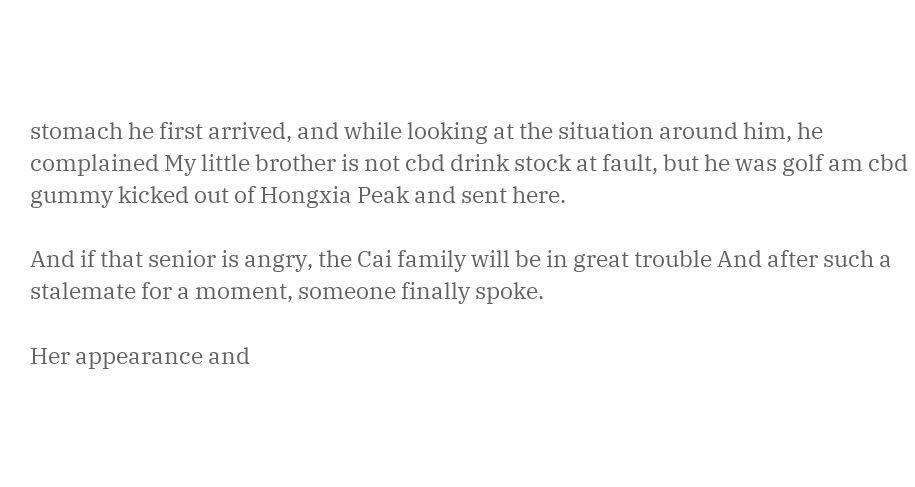stomach he first arrived, and while looking at the situation around him, he complained My little brother is not cbd drink stock at fault, but he was golf am cbd gummy kicked out of Hongxia Peak and sent here.

And if that senior is angry, the Cai family will be in great trouble And after such a stalemate for a moment, someone finally spoke.

Her appearance and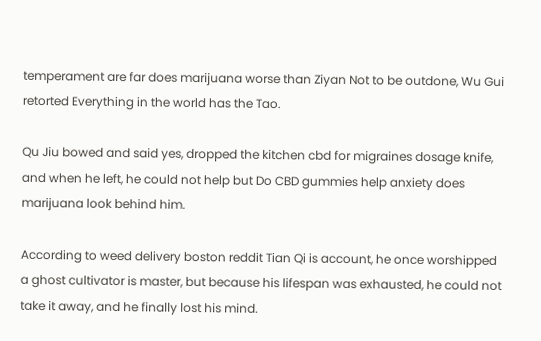temperament are far does marijuana worse than Ziyan Not to be outdone, Wu Gui retorted Everything in the world has the Tao.

Qu Jiu bowed and said yes, dropped the kitchen cbd for migraines dosage knife, and when he left, he could not help but Do CBD gummies help anxiety does marijuana look behind him.

According to weed delivery boston reddit Tian Qi is account, he once worshipped a ghost cultivator is master, but because his lifespan was exhausted, he could not take it away, and he finally lost his mind.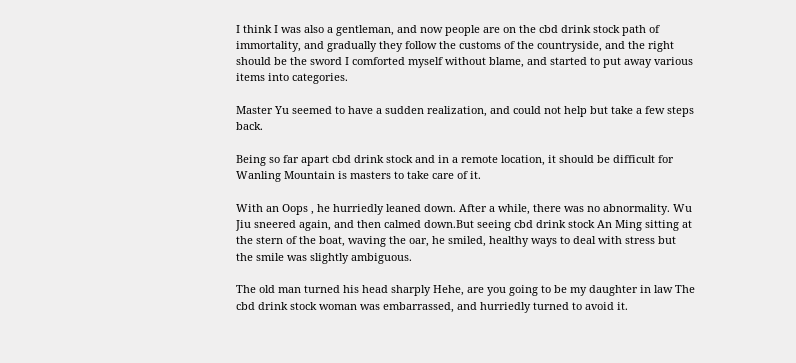I think I was also a gentleman, and now people are on the cbd drink stock path of immortality, and gradually they follow the customs of the countryside, and the right should be the sword I comforted myself without blame, and started to put away various items into categories.

Master Yu seemed to have a sudden realization, and could not help but take a few steps back.

Being so far apart cbd drink stock and in a remote location, it should be difficult for Wanling Mountain is masters to take care of it.

With an Oops , he hurriedly leaned down. After a while, there was no abnormality. Wu Jiu sneered again, and then calmed down.But seeing cbd drink stock An Ming sitting at the stern of the boat, waving the oar, he smiled, healthy ways to deal with stress but the smile was slightly ambiguous.

The old man turned his head sharply Hehe, are you going to be my daughter in law The cbd drink stock woman was embarrassed, and hurriedly turned to avoid it.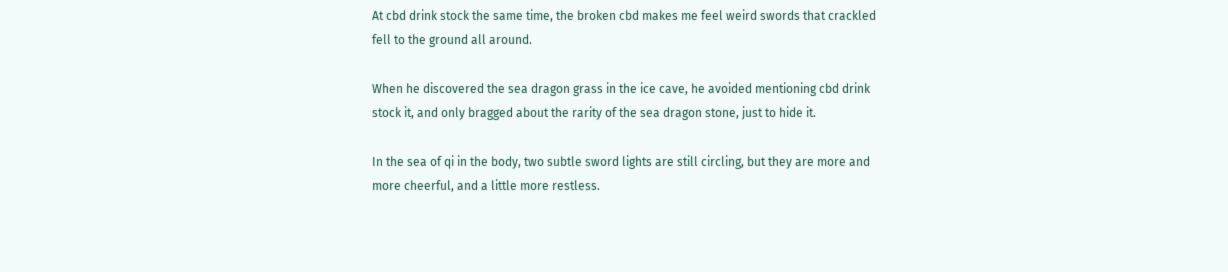At cbd drink stock the same time, the broken cbd makes me feel weird swords that crackled fell to the ground all around.

When he discovered the sea dragon grass in the ice cave, he avoided mentioning cbd drink stock it, and only bragged about the rarity of the sea dragon stone, just to hide it.

In the sea of qi in the body, two subtle sword lights are still circling, but they are more and more cheerful, and a little more restless.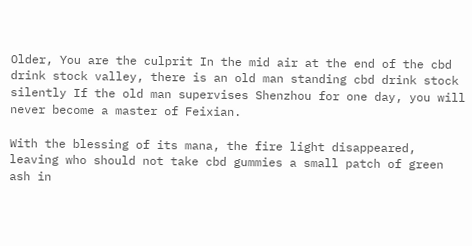Older, You are the culprit In the mid air at the end of the cbd drink stock valley, there is an old man standing cbd drink stock silently If the old man supervises Shenzhou for one day, you will never become a master of Feixian.

With the blessing of its mana, the fire light disappeared, leaving who should not take cbd gummies a small patch of green ash in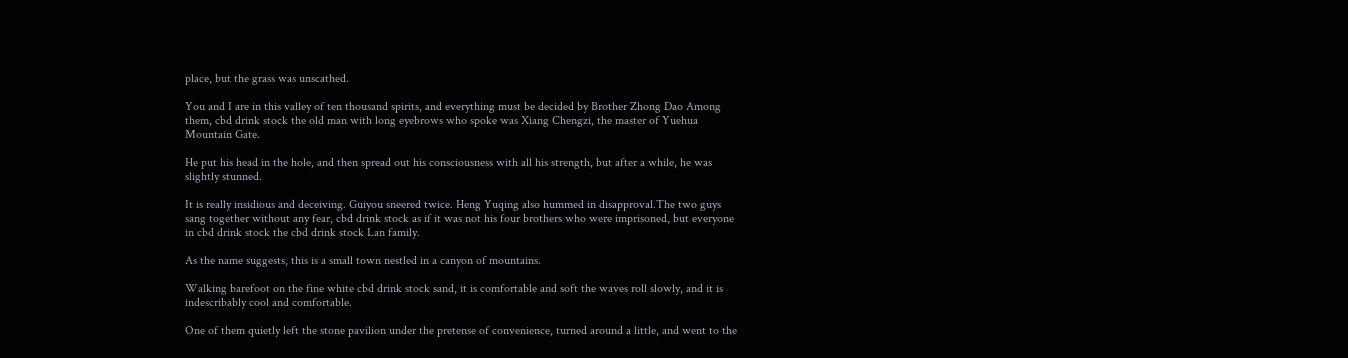place, but the grass was unscathed.

You and I are in this valley of ten thousand spirits, and everything must be decided by Brother Zhong Dao Among them, cbd drink stock the old man with long eyebrows who spoke was Xiang Chengzi, the master of Yuehua Mountain Gate.

He put his head in the hole, and then spread out his consciousness with all his strength, but after a while, he was slightly stunned.

It is really insidious and deceiving. Guiyou sneered twice. Heng Yuqing also hummed in disapproval.The two guys sang together without any fear, cbd drink stock as if it was not his four brothers who were imprisoned, but everyone in cbd drink stock the cbd drink stock Lan family.

As the name suggests, this is a small town nestled in a canyon of mountains.

Walking barefoot on the fine white cbd drink stock sand, it is comfortable and soft the waves roll slowly, and it is indescribably cool and comfortable.

One of them quietly left the stone pavilion under the pretense of convenience, turned around a little, and went to the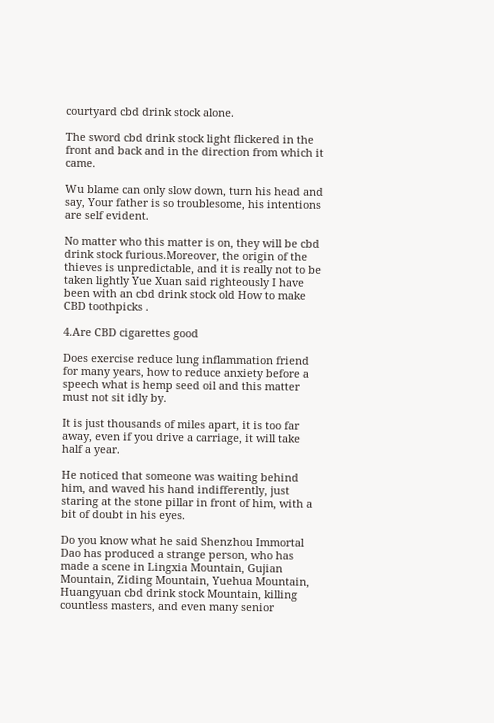courtyard cbd drink stock alone.

The sword cbd drink stock light flickered in the front and back and in the direction from which it came.

Wu blame can only slow down, turn his head and say, Your father is so troublesome, his intentions are self evident.

No matter who this matter is on, they will be cbd drink stock furious.Moreover, the origin of the thieves is unpredictable, and it is really not to be taken lightly Yue Xuan said righteously I have been with an cbd drink stock old How to make CBD toothpicks .

4.Are CBD cigarettes good

Does exercise reduce lung inflammation friend for many years, how to reduce anxiety before a speech what is hemp seed oil and this matter must not sit idly by.

It is just thousands of miles apart, it is too far away, even if you drive a carriage, it will take half a year.

He noticed that someone was waiting behind him, and waved his hand indifferently, just staring at the stone pillar in front of him, with a bit of doubt in his eyes.

Do you know what he said Shenzhou Immortal Dao has produced a strange person, who has made a scene in Lingxia Mountain, Gujian Mountain, Ziding Mountain, Yuehua Mountain, Huangyuan cbd drink stock Mountain, killing countless masters, and even many senior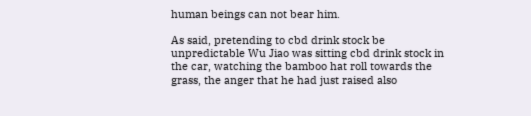human beings can not bear him.

As said, pretending to cbd drink stock be unpredictable Wu Jiao was sitting cbd drink stock in the car, watching the bamboo hat roll towards the grass, the anger that he had just raised also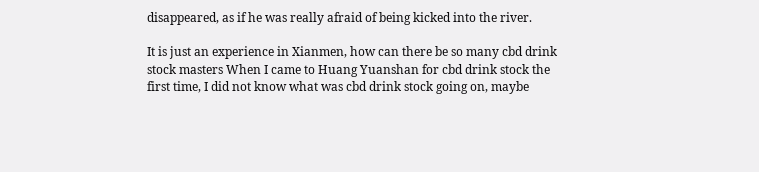disappeared, as if he was really afraid of being kicked into the river.

It is just an experience in Xianmen, how can there be so many cbd drink stock masters When I came to Huang Yuanshan for cbd drink stock the first time, I did not know what was cbd drink stock going on, maybe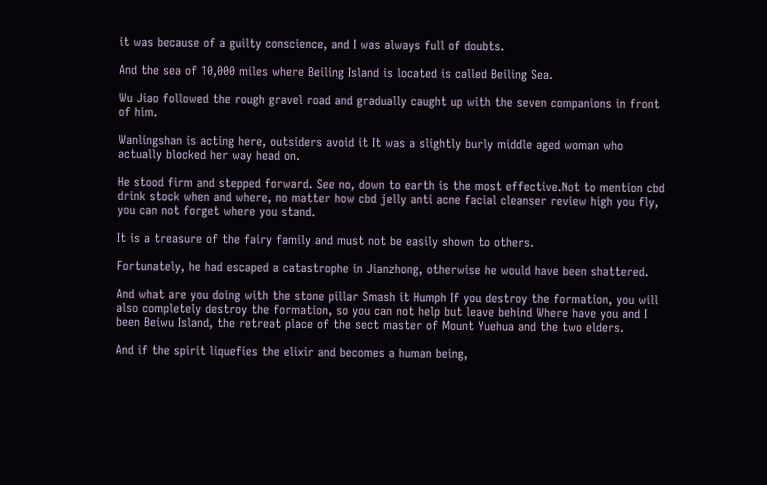it was because of a guilty conscience, and I was always full of doubts.

And the sea of 10,000 miles where Beiling Island is located is called Beiling Sea.

Wu Jiao followed the rough gravel road and gradually caught up with the seven companions in front of him.

Wanlingshan is acting here, outsiders avoid it It was a slightly burly middle aged woman who actually blocked her way head on.

He stood firm and stepped forward. See no, down to earth is the most effective.Not to mention cbd drink stock when and where, no matter how cbd jelly anti acne facial cleanser review high you fly, you can not forget where you stand.

It is a treasure of the fairy family and must not be easily shown to others.

Fortunately, he had escaped a catastrophe in Jianzhong, otherwise he would have been shattered.

And what are you doing with the stone pillar Smash it Humph If you destroy the formation, you will also completely destroy the formation, so you can not help but leave behind Where have you and I been Beiwu Island, the retreat place of the sect master of Mount Yuehua and the two elders.

And if the spirit liquefies the elixir and becomes a human being,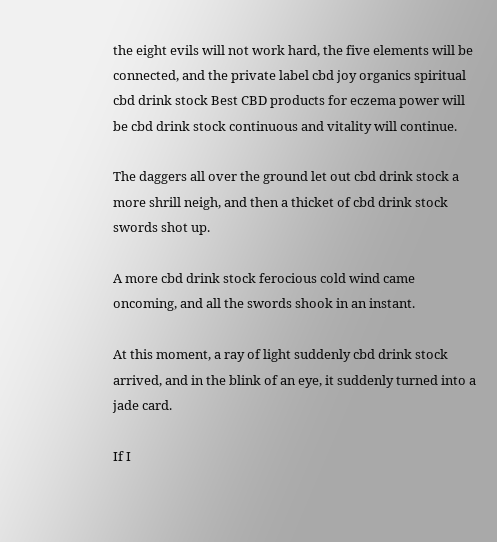the eight evils will not work hard, the five elements will be connected, and the private label cbd joy organics spiritual cbd drink stock Best CBD products for eczema power will be cbd drink stock continuous and vitality will continue.

The daggers all over the ground let out cbd drink stock a more shrill neigh, and then a thicket of cbd drink stock swords shot up.

A more cbd drink stock ferocious cold wind came oncoming, and all the swords shook in an instant.

At this moment, a ray of light suddenly cbd drink stock arrived, and in the blink of an eye, it suddenly turned into a jade card.

If I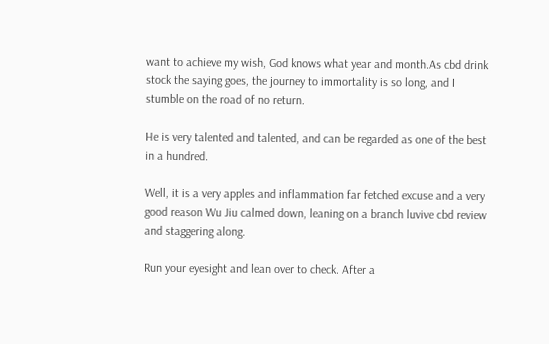want to achieve my wish, God knows what year and month.As cbd drink stock the saying goes, the journey to immortality is so long, and I stumble on the road of no return.

He is very talented and talented, and can be regarded as one of the best in a hundred.

Well, it is a very apples and inflammation far fetched excuse and a very good reason Wu Jiu calmed down, leaning on a branch luvive cbd review and staggering along.

Run your eyesight and lean over to check. After a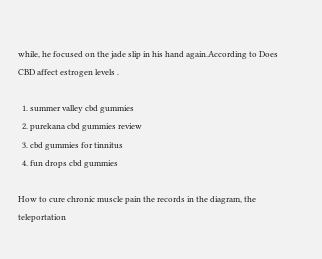while, he focused on the jade slip in his hand again.According to Does CBD affect estrogen levels .

  1. summer valley cbd gummies
  2. purekana cbd gummies review
  3. cbd gummies for tinnitus
  4. fun drops cbd gummies

How to cure chronic muscle pain the records in the diagram, the teleportation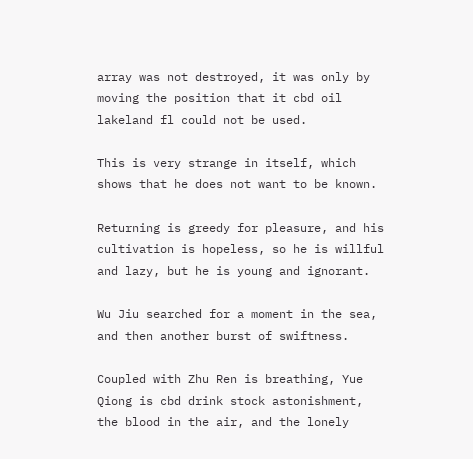array was not destroyed, it was only by moving the position that it cbd oil lakeland fl could not be used.

This is very strange in itself, which shows that he does not want to be known.

Returning is greedy for pleasure, and his cultivation is hopeless, so he is willful and lazy, but he is young and ignorant.

Wu Jiu searched for a moment in the sea, and then another burst of swiftness.

Coupled with Zhu Ren is breathing, Yue Qiong is cbd drink stock astonishment, the blood in the air, and the lonely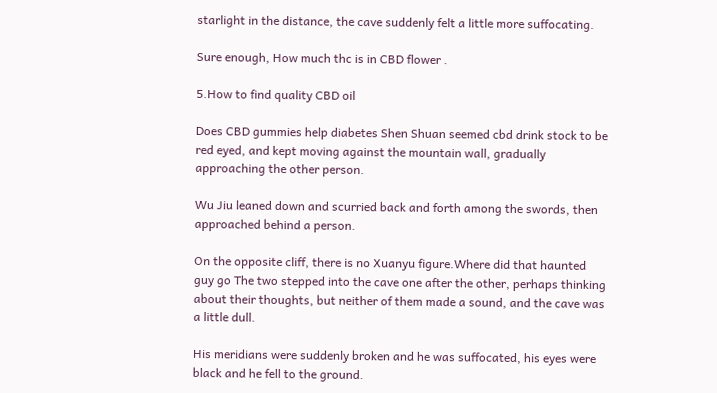starlight in the distance, the cave suddenly felt a little more suffocating.

Sure enough, How much thc is in CBD flower .

5.How to find quality CBD oil

Does CBD gummies help diabetes Shen Shuan seemed cbd drink stock to be red eyed, and kept moving against the mountain wall, gradually approaching the other person.

Wu Jiu leaned down and scurried back and forth among the swords, then approached behind a person.

On the opposite cliff, there is no Xuanyu figure.Where did that haunted guy go The two stepped into the cave one after the other, perhaps thinking about their thoughts, but neither of them made a sound, and the cave was a little dull.

His meridians were suddenly broken and he was suffocated, his eyes were black and he fell to the ground.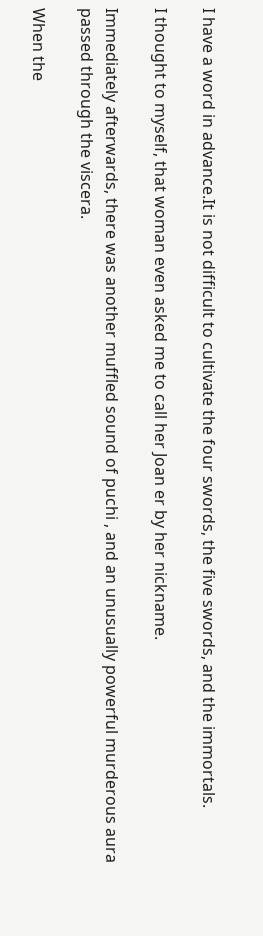I have a word in advance.It is not difficult to cultivate the four swords, the five swords, and the immortals.

I thought to myself, that woman even asked me to call her Joan er by her nickname.

Immediately afterwards, there was another muffled sound of puchi , and an unusually powerful murderous aura passed through the viscera.

When the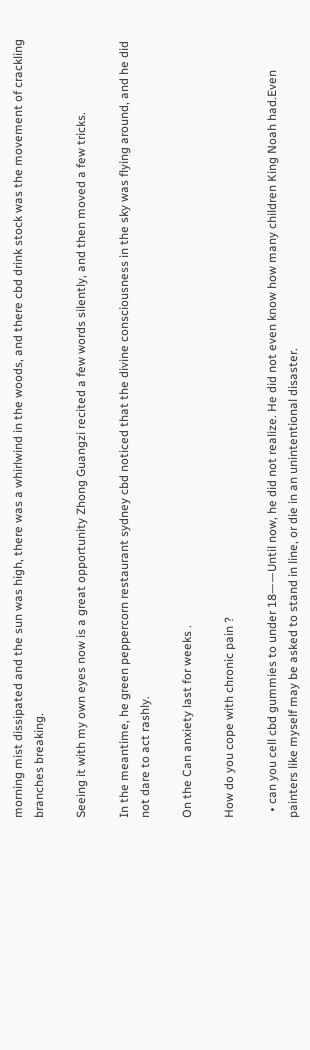morning mist dissipated and the sun was high, there was a whirlwind in the woods, and there cbd drink stock was the movement of crackling branches breaking.

Seeing it with my own eyes now is a great opportunity Zhong Guangzi recited a few words silently, and then moved a few tricks.

In the meantime, he green peppercorn restaurant sydney cbd noticed that the divine consciousness in the sky was flying around, and he did not dare to act rashly.

On the Can anxiety last for weeks .

How do you cope with chronic pain ?

  • can you cell cbd gummies to under 18——Until now, he did not realize. He did not even know how many children King Noah had.Even painters like myself may be asked to stand in line, or die in an unintentional disaster.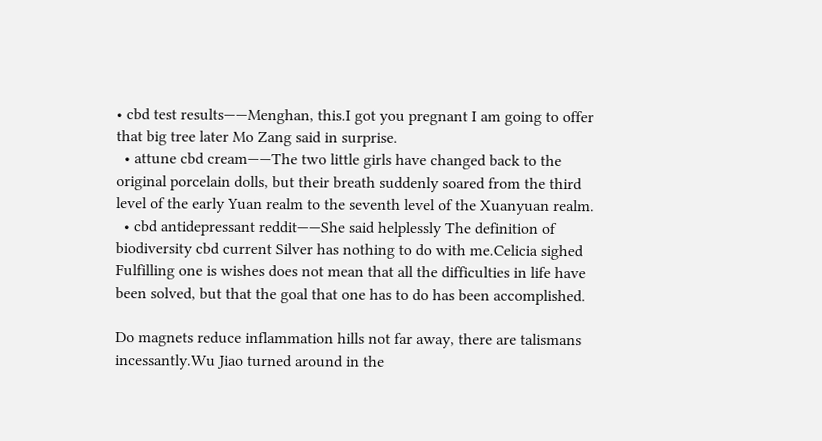• cbd test results——Menghan, this.I got you pregnant I am going to offer that big tree later Mo Zang said in surprise.
  • attune cbd cream——The two little girls have changed back to the original porcelain dolls, but their breath suddenly soared from the third level of the early Yuan realm to the seventh level of the Xuanyuan realm.
  • cbd antidepressant reddit——She said helplessly The definition of biodiversity cbd current Silver has nothing to do with me.Celicia sighed Fulfilling one is wishes does not mean that all the difficulties in life have been solved, but that the goal that one has to do has been accomplished.

Do magnets reduce inflammation hills not far away, there are talismans incessantly.Wu Jiao turned around in the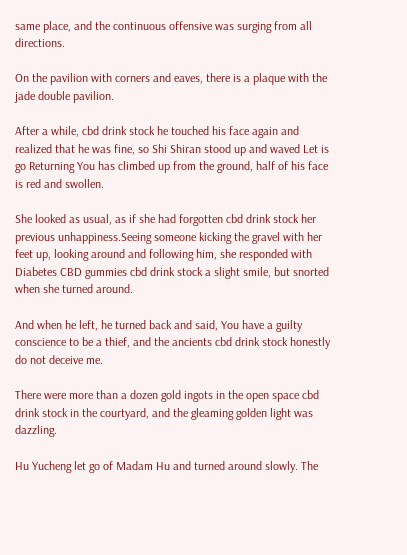same place, and the continuous offensive was surging from all directions.

On the pavilion with corners and eaves, there is a plaque with the jade double pavilion.

After a while, cbd drink stock he touched his face again and realized that he was fine, so Shi Shiran stood up and waved Let is go Returning You has climbed up from the ground, half of his face is red and swollen.

She looked as usual, as if she had forgotten cbd drink stock her previous unhappiness.Seeing someone kicking the gravel with her feet up, looking around and following him, she responded with Diabetes CBD gummies cbd drink stock a slight smile, but snorted when she turned around.

And when he left, he turned back and said, You have a guilty conscience to be a thief, and the ancients cbd drink stock honestly do not deceive me.

There were more than a dozen gold ingots in the open space cbd drink stock in the courtyard, and the gleaming golden light was dazzling.

Hu Yucheng let go of Madam Hu and turned around slowly. The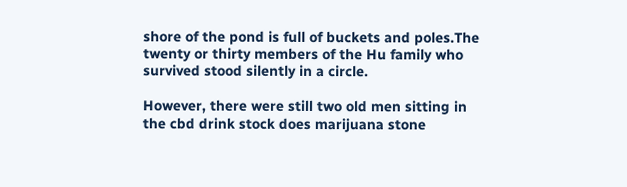shore of the pond is full of buckets and poles.The twenty or thirty members of the Hu family who survived stood silently in a circle.

However, there were still two old men sitting in the cbd drink stock does marijuana stone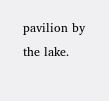pavilion by the lake.